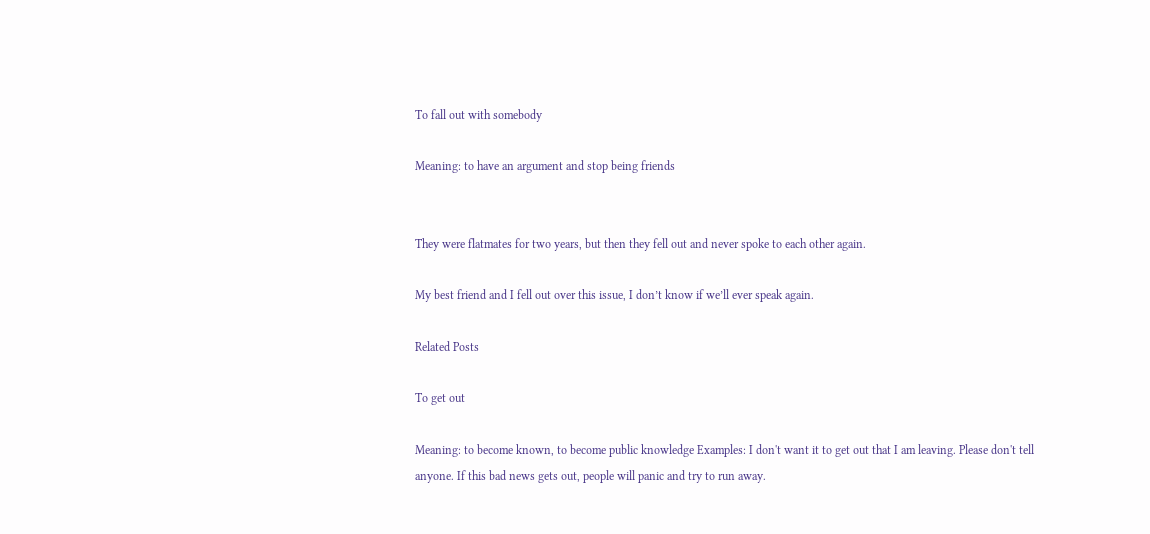To fall out with somebody

Meaning: to have an argument and stop being friends


They were flatmates for two years, but then they fell out and never spoke to each other again.

My best friend and I fell out over this issue, I don’t know if we’ll ever speak again.

Related Posts

To get out

Meaning: to become known, to become public knowledge Examples: I don't want it to get out that I am leaving. Please don't tell anyone. If this bad news gets out, people will panic and try to run away.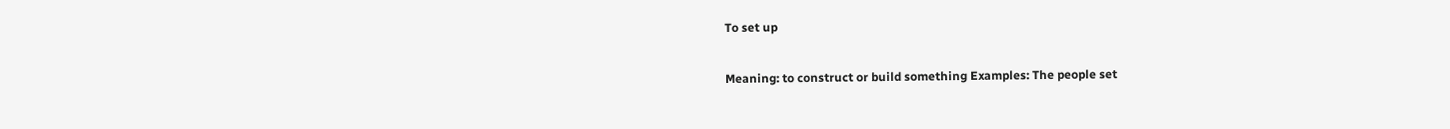To set up

Meaning: to construct or build something Examples: The people set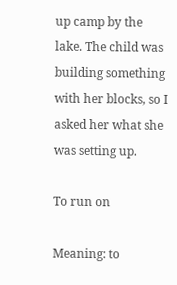up camp by the lake. The child was building something with her blocks, so I asked her what she was setting up.

To run on

Meaning: to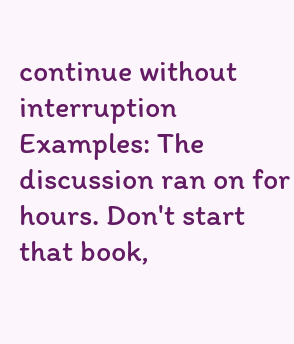continue without interruption Examples: The discussion ran on for hours. Don't start that book,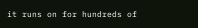it runs on for hundreds of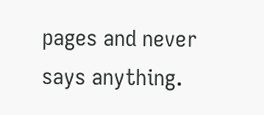pages and never says anything.